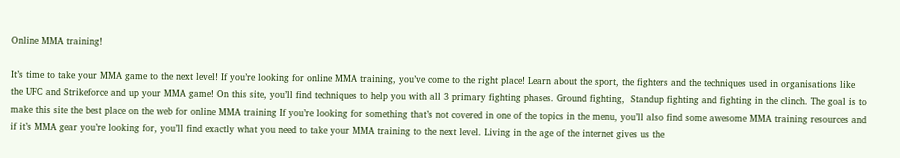Online MMA training!

It’s time to take your MMA game to the next level! If you’re looking for online MMA training, you’ve come to the right place! Learn about the sport, the fighters and the techniques used in organisations like the UFC and Strikeforce and up your MMA game! On this site, you’ll find techniques to help you with all 3 primary fighting phases. Ground fighting,  Standup fighting and fighting in the clinch. The goal is to make this site the best place on the web for online MMA training If you’re looking for something that’s not covered in one of the topics in the menu, you’ll also find some awesome MMA training resources and if it’s MMA gear you’re looking for, you’ll find exactly what you need to take your MMA training to the next level. Living in the age of the internet gives us the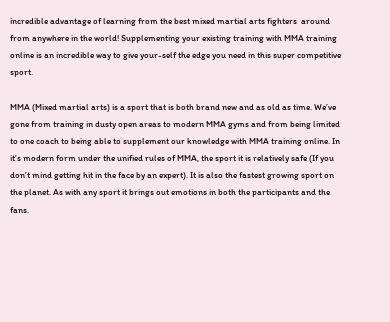incredible advantage of learning from the best mixed martial arts fighters  around from anywhere in the world! Supplementing your existing training with MMA training online is an incredible way to give your-self the edge you need in this super competitive sport.

MMA (Mixed martial arts) is a sport that is both brand new and as old as time. We’ve gone from training in dusty open areas to modern MMA gyms and from being limited to one coach to being able to supplement our knowledge with MMA training online. In it’s modern form under the unified rules of MMA, the sport it is relatively safe (If you don’t mind getting hit in the face by an expert). It is also the fastest growing sport on the planet. As with any sport it brings out emotions in both the participants and the fans.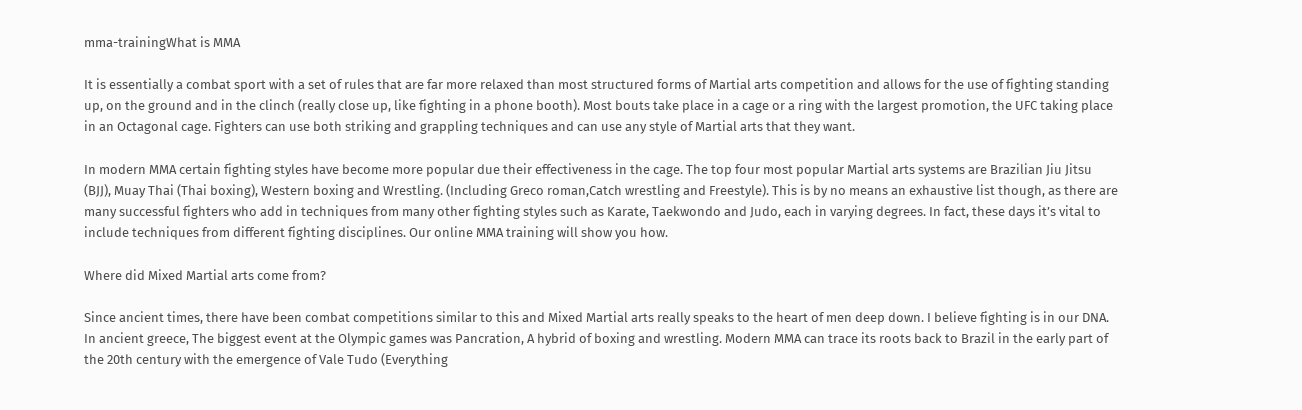mma-trainingWhat is MMA

It is essentially a combat sport with a set of rules that are far more relaxed than most structured forms of Martial arts competition and allows for the use of fighting standing up, on the ground and in the clinch (really close up, like fighting in a phone booth). Most bouts take place in a cage or a ring with the largest promotion, the UFC taking place in an Octagonal cage. Fighters can use both striking and grappling techniques and can use any style of Martial arts that they want.

In modern MMA certain fighting styles have become more popular due their effectiveness in the cage. The top four most popular Martial arts systems are Brazilian Jiu Jitsu (BJJ), Muay Thai (Thai boxing), Western boxing and Wrestling. (Including Greco roman,Catch wrestling and Freestyle). This is by no means an exhaustive list though, as there are many successful fighters who add in techniques from many other fighting styles such as Karate, Taekwondo and Judo, each in varying degrees. In fact, these days it’s vital to include techniques from different fighting disciplines. Our online MMA training will show you how.

Where did Mixed Martial arts come from?

Since ancient times, there have been combat competitions similar to this and Mixed Martial arts really speaks to the heart of men deep down. I believe fighting is in our DNA. In ancient greece, The biggest event at the Olympic games was Pancration, A hybrid of boxing and wrestling. Modern MMA can trace its roots back to Brazil in the early part of the 20th century with the emergence of Vale Tudo (Everything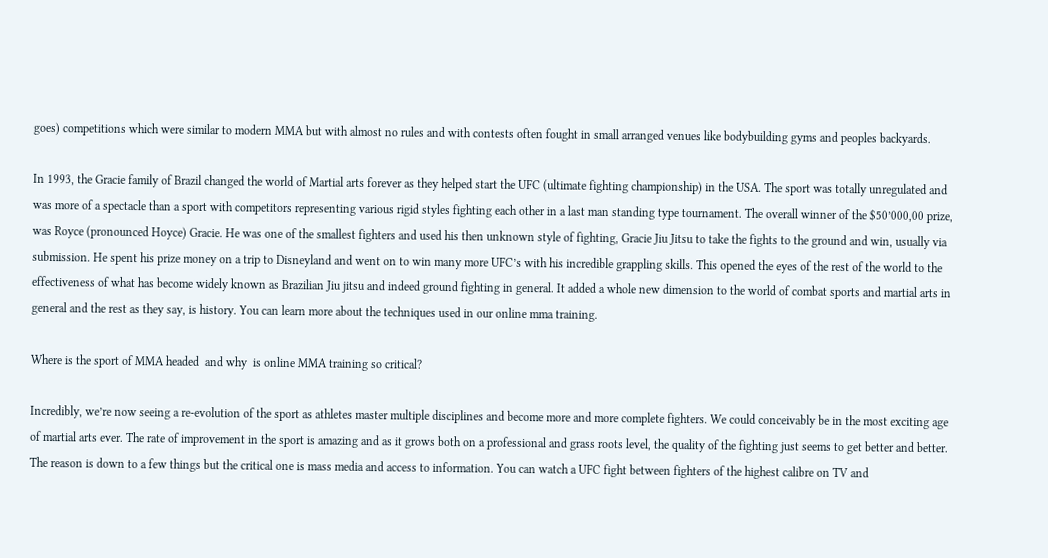goes) competitions which were similar to modern MMA but with almost no rules and with contests often fought in small arranged venues like bodybuilding gyms and peoples backyards.

In 1993, the Gracie family of Brazil changed the world of Martial arts forever as they helped start the UFC (ultimate fighting championship) in the USA. The sport was totally unregulated and was more of a spectacle than a sport with competitors representing various rigid styles fighting each other in a last man standing type tournament. The overall winner of the $50’000,00 prize, was Royce (pronounced Hoyce) Gracie. He was one of the smallest fighters and used his then unknown style of fighting, Gracie Jiu Jitsu to take the fights to the ground and win, usually via submission. He spent his prize money on a trip to Disneyland and went on to win many more UFC’s with his incredible grappling skills. This opened the eyes of the rest of the world to the effectiveness of what has become widely known as Brazilian Jiu jitsu and indeed ground fighting in general. It added a whole new dimension to the world of combat sports and martial arts in general and the rest as they say, is history. You can learn more about the techniques used in our online mma training.

Where is the sport of MMA headed  and why  is online MMA training so critical?

Incredibly, we’re now seeing a re-evolution of the sport as athletes master multiple disciplines and become more and more complete fighters. We could conceivably be in the most exciting age of martial arts ever. The rate of improvement in the sport is amazing and as it grows both on a professional and grass roots level, the quality of the fighting just seems to get better and better. The reason is down to a few things but the critical one is mass media and access to information. You can watch a UFC fight between fighters of the highest calibre on TV and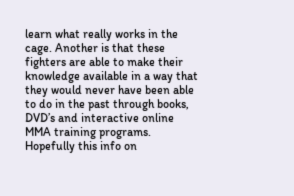learn what really works in the cage. Another is that these fighters are able to make their knowledge available in a way that they would never have been able to do in the past through books, DVD’s and interactive online MMA training programs. Hopefully this info on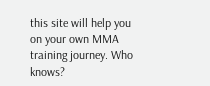this site will help you on your own MMA training journey. Who knows?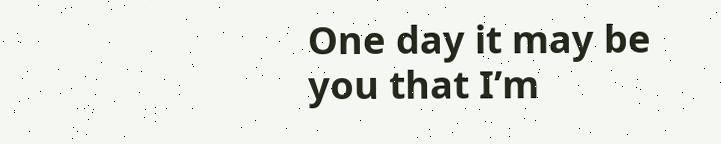One day it may be you that I’m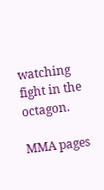watching fight in the octagon.

MMA pages